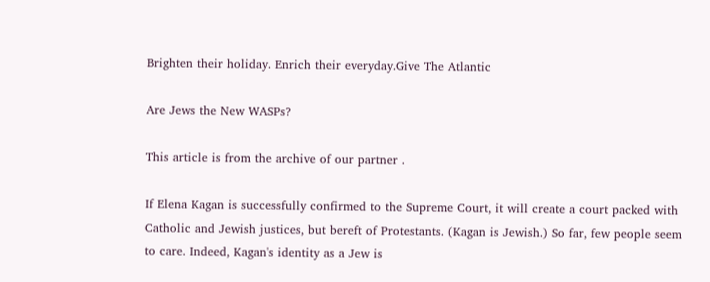Brighten their holiday. Enrich their everyday.Give The Atlantic

Are Jews the New WASPs?

This article is from the archive of our partner .

If Elena Kagan is successfully confirmed to the Supreme Court, it will create a court packed with Catholic and Jewish justices, but bereft of Protestants. (Kagan is Jewish.) So far, few people seem to care. Indeed, Kagan's identity as a Jew is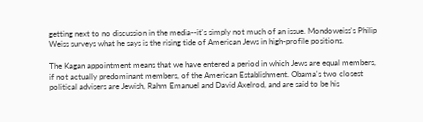getting next to no discussion in the media--it's simply not much of an issue. Mondoweiss's Philip Weiss surveys what he says is the rising tide of American Jews in high-profile positions.

The Kagan appointment means that we have entered a period in which Jews are equal members, if not actually predominant members, of the American Establishment. Obama's two closest political advisers are Jewish, Rahm Emanuel and David Axelrod, and are said to be his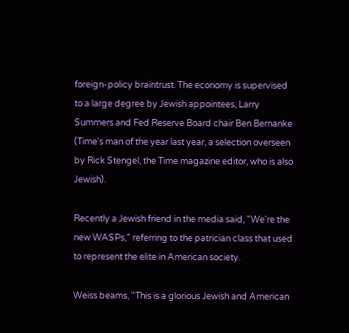foreign-policy braintrust. The economy is supervised to a large degree by Jewish appointees, Larry Summers and Fed Reserve Board chair Ben Bernanke (Time's man of the year last year, a selection overseen by Rick Stengel, the Time magazine editor, who is also Jewish).

Recently a Jewish friend in the media said, "We're the new WASPs," referring to the patrician class that used to represent the elite in American society.

Weiss beams, "This is a glorious Jewish and American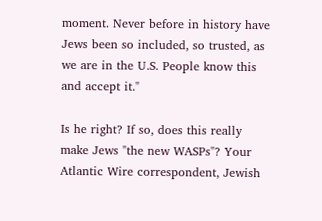moment. Never before in history have Jews been so included, so trusted, as we are in the U.S. People know this and accept it."

Is he right? If so, does this really make Jews "the new WASPs"? Your Atlantic Wire correspondent, Jewish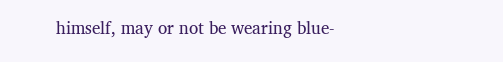himself, may or not be wearing blue-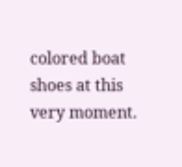colored boat shoes at this very moment.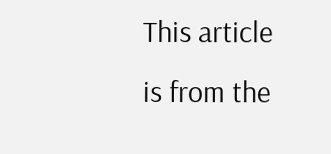This article is from the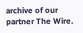archive of our partner The Wire.